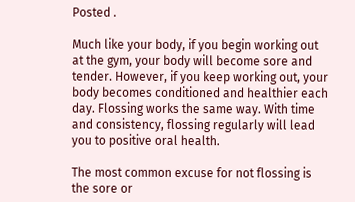Posted .

Much like your body, if you begin working out at the gym, your body will become sore and tender. However, if you keep working out, your body becomes conditioned and healthier each day. Flossing works the same way. With time and consistency, flossing regularly will lead you to positive oral health.

The most common excuse for not flossing is the sore or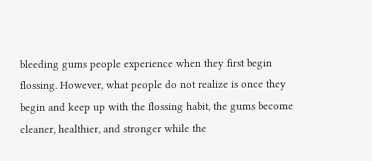bleeding gums people experience when they first begin flossing. However, what people do not realize is once they begin and keep up with the flossing habit, the gums become cleaner, healthier, and stronger while the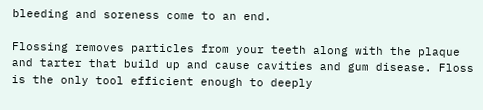bleeding and soreness come to an end.

Flossing removes particles from your teeth along with the plaque and tarter that build up and cause cavities and gum disease. Floss is the only tool efficient enough to deeply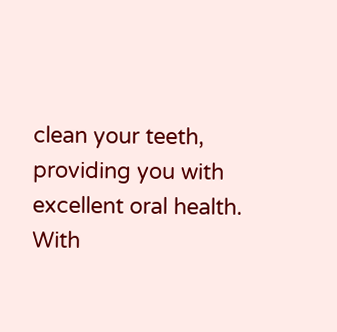clean your teeth, providing you with excellent oral health. With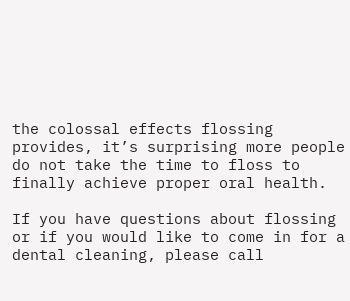the colossal effects flossing provides, it’s surprising more people do not take the time to floss to finally achieve proper oral health.

If you have questions about flossing or if you would like to come in for a dental cleaning, please call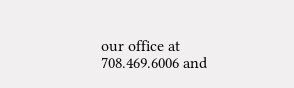our office at 708.469.6006 and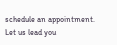schedule an appointment. Let us lead you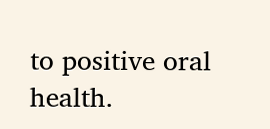to positive oral health.